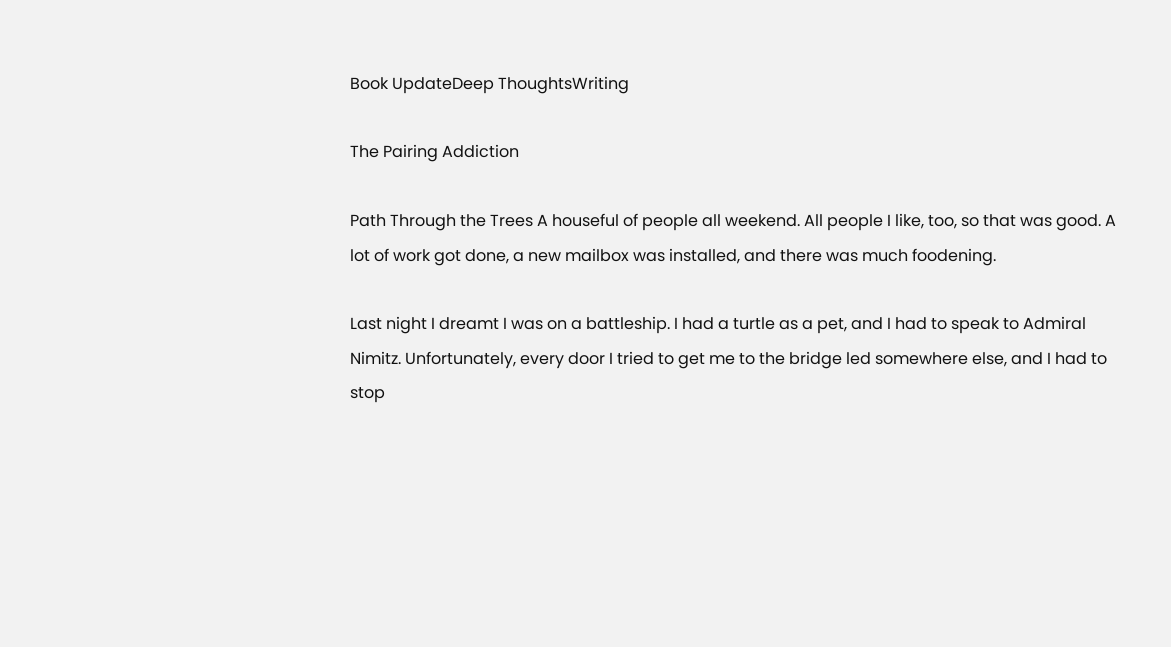Book UpdateDeep ThoughtsWriting

The Pairing Addiction

Path Through the Trees A houseful of people all weekend. All people I like, too, so that was good. A lot of work got done, a new mailbox was installed, and there was much foodening.

Last night I dreamt I was on a battleship. I had a turtle as a pet, and I had to speak to Admiral Nimitz. Unfortunately, every door I tried to get me to the bridge led somewhere else, and I had to stop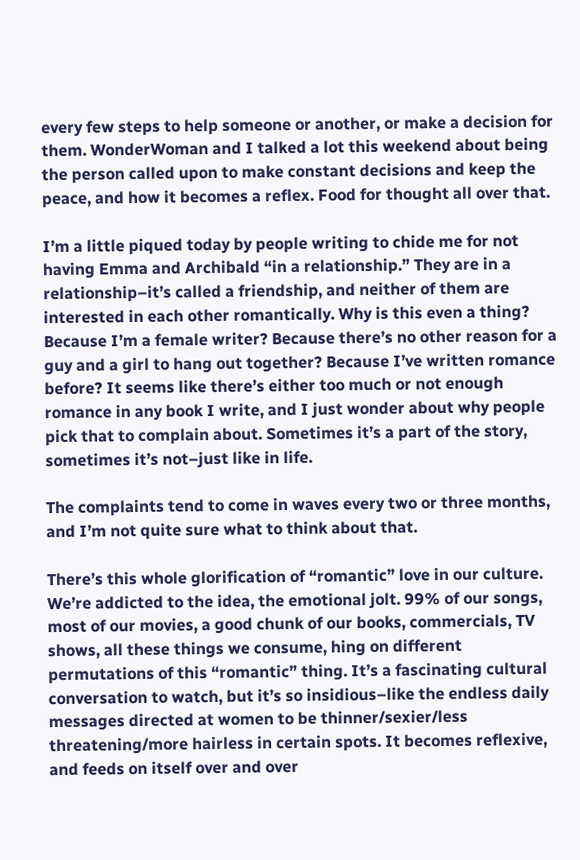every few steps to help someone or another, or make a decision for them. WonderWoman and I talked a lot this weekend about being the person called upon to make constant decisions and keep the peace, and how it becomes a reflex. Food for thought all over that.

I’m a little piqued today by people writing to chide me for not having Emma and Archibald “in a relationship.” They are in a relationship–it’s called a friendship, and neither of them are interested in each other romantically. Why is this even a thing? Because I’m a female writer? Because there’s no other reason for a guy and a girl to hang out together? Because I’ve written romance before? It seems like there’s either too much or not enough romance in any book I write, and I just wonder about why people pick that to complain about. Sometimes it’s a part of the story, sometimes it’s not–just like in life.

The complaints tend to come in waves every two or three months, and I’m not quite sure what to think about that.

There’s this whole glorification of “romantic” love in our culture. We’re addicted to the idea, the emotional jolt. 99% of our songs, most of our movies, a good chunk of our books, commercials, TV shows, all these things we consume, hing on different permutations of this “romantic” thing. It’s a fascinating cultural conversation to watch, but it’s so insidious–like the endless daily messages directed at women to be thinner/sexier/less threatening/more hairless in certain spots. It becomes reflexive, and feeds on itself over and over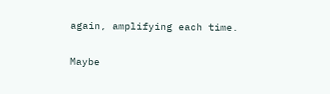again, amplifying each time.

Maybe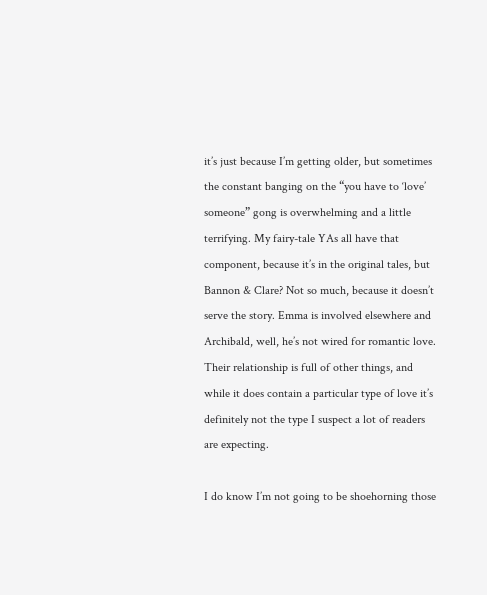it’s just because I’m getting older, but sometimes the constant banging on the “you have to ‘love’ someone” gong is overwhelming and a little terrifying. My fairy-tale YAs all have that component, because it’s in the original tales, but Bannon & Clare? Not so much, because it doesn’t serve the story. Emma is involved elsewhere and Archibald, well, he’s not wired for romantic love. Their relationship is full of other things, and while it does contain a particular type of love it’s definitely not the type I suspect a lot of readers are expecting.

I do know I’m not going to be shoehorning those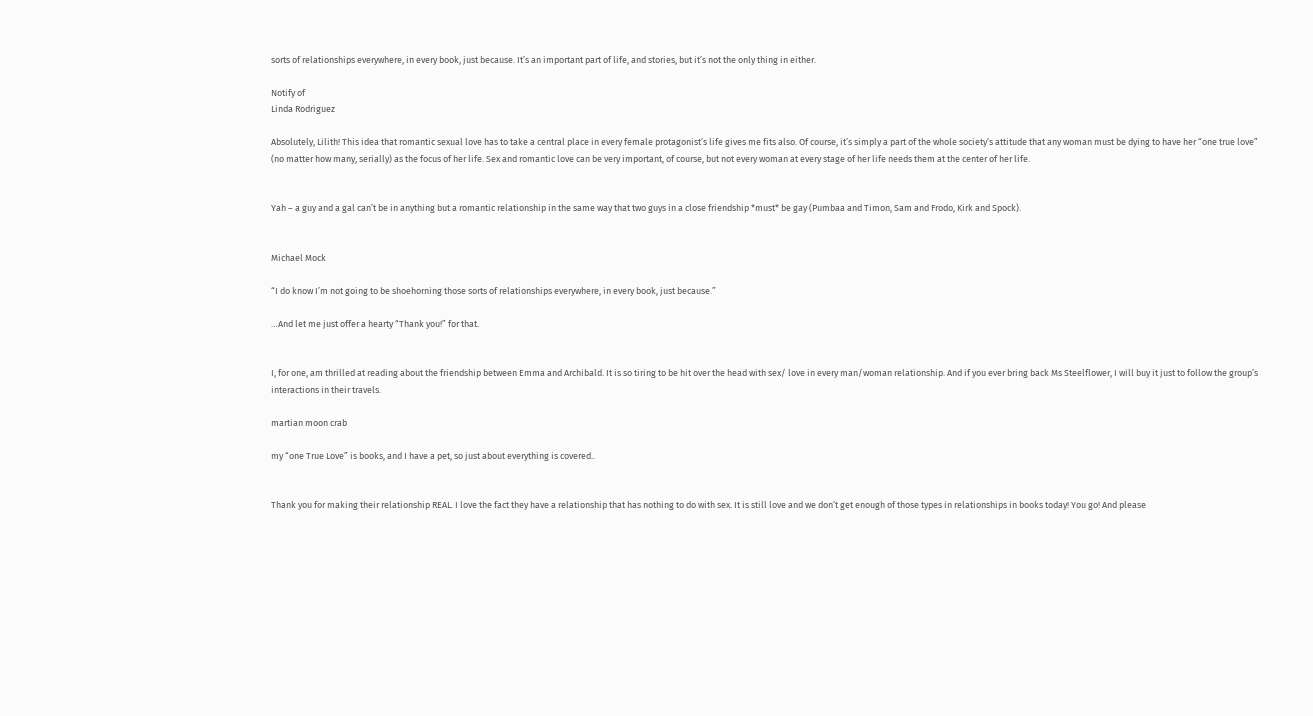sorts of relationships everywhere, in every book, just because. It’s an important part of life, and stories, but it’s not the only thing in either.

Notify of
Linda Rodriguez

Absolutely, Lilith! This idea that romantic sexual love has to take a central place in every female protagonist’s life gives me fits also. Of course, it’s simply a part of the whole society’s attitude that any woman must be dying to have her “one true love” (no matter how many, serially) as the focus of her life. Sex and romantic love can be very important, of course, but not every woman at every stage of her life needs them at the center of her life.


Yah – a guy and a gal can’t be in anything but a romantic relationship in the same way that two guys in a close friendship *must* be gay (Pumbaa and Timon, Sam and Frodo, Kirk and Spock).


Michael Mock

“I do know I’m not going to be shoehorning those sorts of relationships everywhere, in every book, just because.”

…And let me just offer a hearty “Thank you!” for that.


I, for one, am thrilled at reading about the friendship between Emma and Archibald. It is so tiring to be hit over the head with sex/ love in every man/woman relationship. And if you ever bring back Ms Steelflower, I will buy it just to follow the group’s interactions in their travels.

martian moon crab

my “one True Love” is books, and I have a pet, so just about everything is covered..


Thank you for making their relationship REAL. I love the fact they have a relationship that has nothing to do with sex. It is still love and we don’t get enough of those types in relationships in books today! You go! And please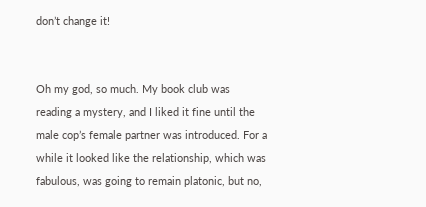don’t change it!


Oh my god, so much. My book club was reading a mystery, and I liked it fine until the male cop’s female partner was introduced. For a while it looked like the relationship, which was fabulous, was going to remain platonic, but no,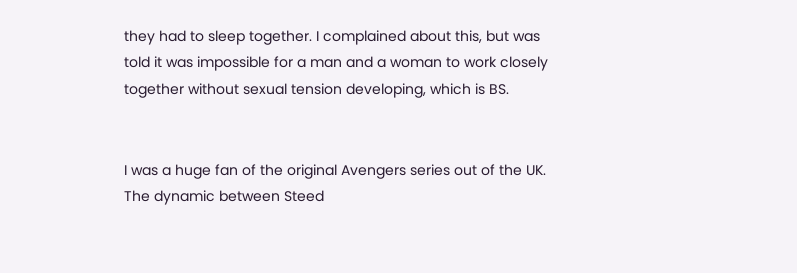they had to sleep together. I complained about this, but was told it was impossible for a man and a woman to work closely together without sexual tension developing, which is BS.


I was a huge fan of the original Avengers series out of the UK. The dynamic between Steed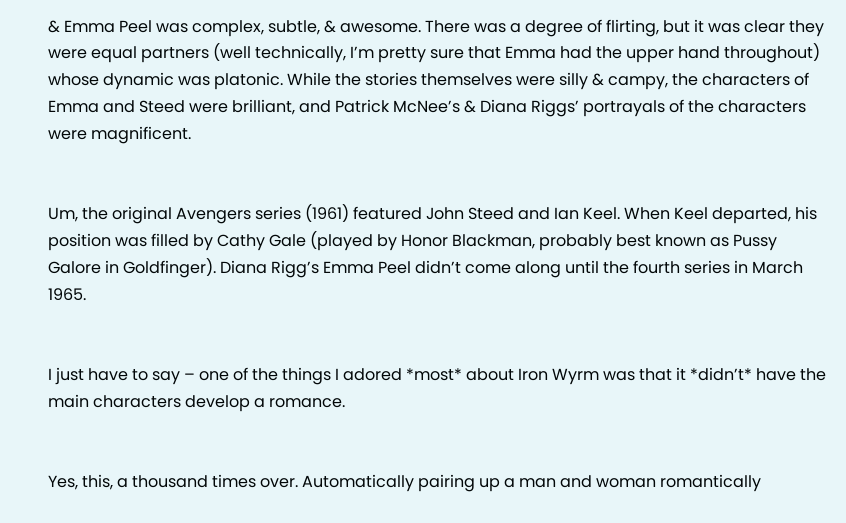& Emma Peel was complex, subtle, & awesome. There was a degree of flirting, but it was clear they were equal partners (well technically, I’m pretty sure that Emma had the upper hand throughout) whose dynamic was platonic. While the stories themselves were silly & campy, the characters of Emma and Steed were brilliant, and Patrick McNee’s & Diana Riggs’ portrayals of the characters were magnificent.


Um, the original Avengers series (1961) featured John Steed and Ian Keel. When Keel departed, his position was filled by Cathy Gale (played by Honor Blackman, probably best known as Pussy Galore in Goldfinger). Diana Rigg’s Emma Peel didn’t come along until the fourth series in March 1965.


I just have to say – one of the things I adored *most* about Iron Wyrm was that it *didn’t* have the main characters develop a romance.


Yes, this, a thousand times over. Automatically pairing up a man and woman romantically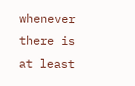whenever there is at least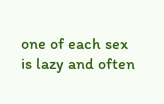one of each sex is lazy and often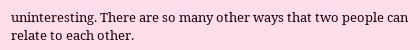uninteresting. There are so many other ways that two people can relate to each other.